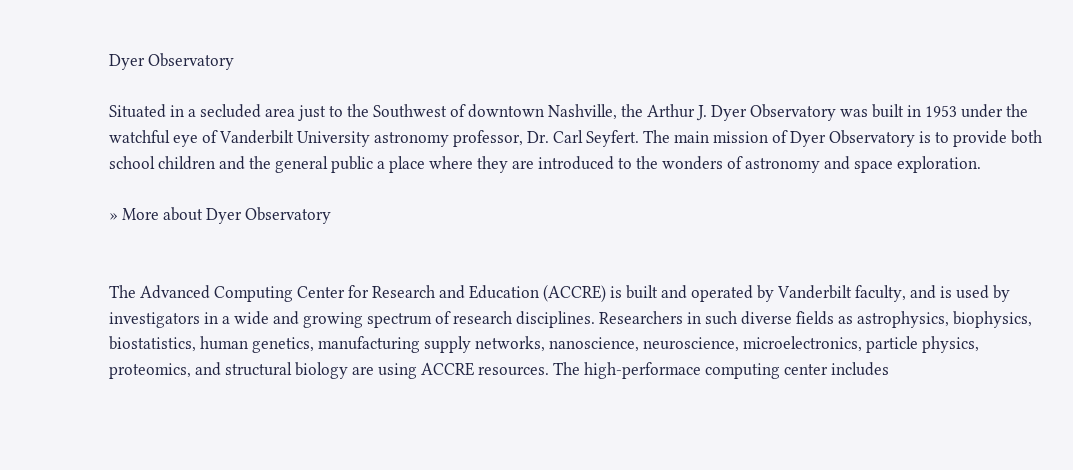Dyer Observatory

Situated in a secluded area just to the Southwest of downtown Nashville, the Arthur J. Dyer Observatory was built in 1953 under the watchful eye of Vanderbilt University astronomy professor, Dr. Carl Seyfert. The main mission of Dyer Observatory is to provide both school children and the general public a place where they are introduced to the wonders of astronomy and space exploration.

» More about Dyer Observatory


The Advanced Computing Center for Research and Education (ACCRE) is built and operated by Vanderbilt faculty, and is used by investigators in a wide and growing spectrum of research disciplines. Researchers in such diverse fields as astrophysics, biophysics, biostatistics, human genetics, manufacturing supply networks, nanoscience, neuroscience, microelectronics, particle physics, proteomics, and structural biology are using ACCRE resources. The high-performace computing center includes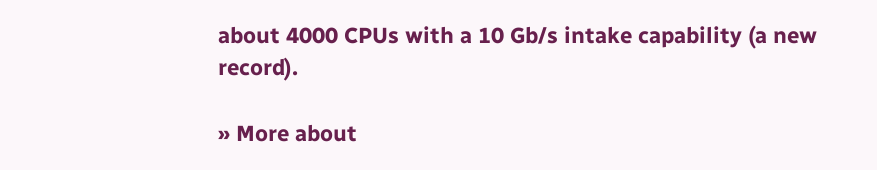about 4000 CPUs with a 10 Gb/s intake capability (a new record).

» More about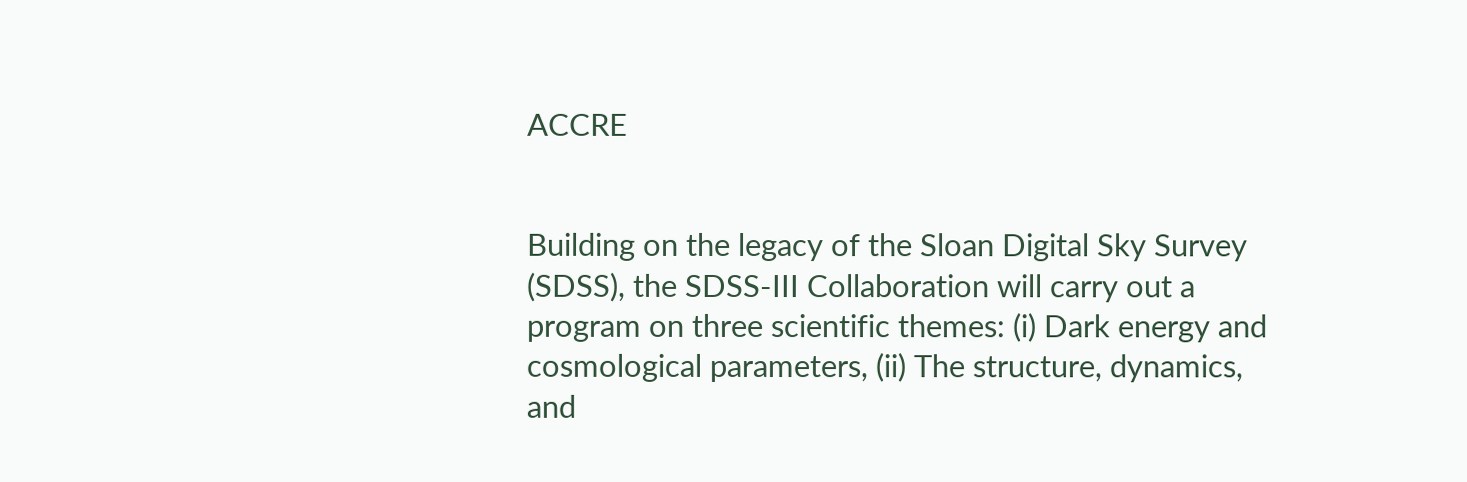ACCRE


Building on the legacy of the Sloan Digital Sky Survey (SDSS), the SDSS-III Collaboration will carry out a program on three scientific themes: (i) Dark energy and cosmological parameters, (ii) The structure, dynamics, and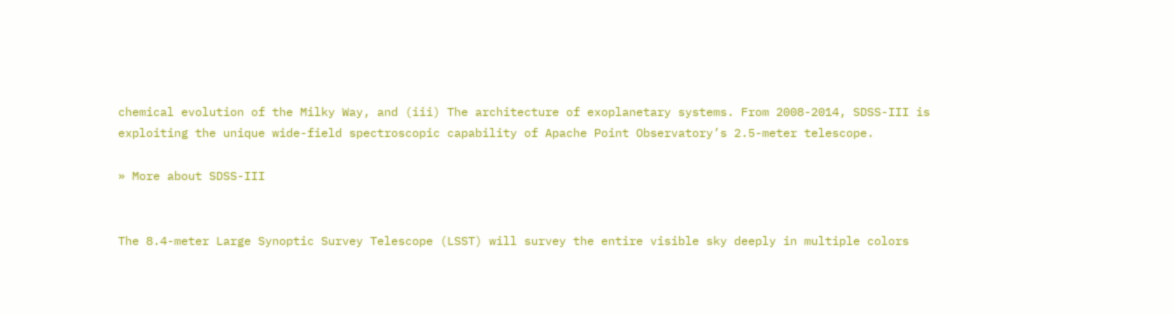chemical evolution of the Milky Way, and (iii) The architecture of exoplanetary systems. From 2008-2014, SDSS-III is exploiting the unique wide-field spectroscopic capability of Apache Point Observatory’s 2.5-meter telescope.

» More about SDSS-III


The 8.4-meter Large Synoptic Survey Telescope (LSST) will survey the entire visible sky deeply in multiple colors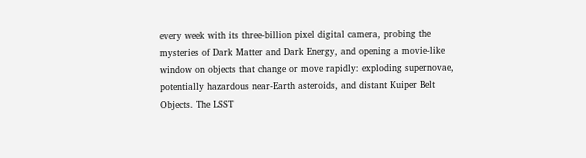every week with its three-billion pixel digital camera, probing the mysteries of Dark Matter and Dark Energy, and opening a movie-like window on objects that change or move rapidly: exploding supernovae, potentially hazardous near-Earth asteroids, and distant Kuiper Belt Objects. The LSST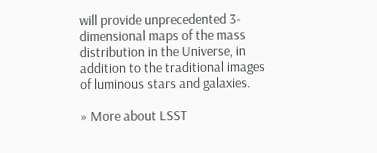will provide unprecedented 3-dimensional maps of the mass distribution in the Universe, in addition to the traditional images of luminous stars and galaxies.

» More about LSST